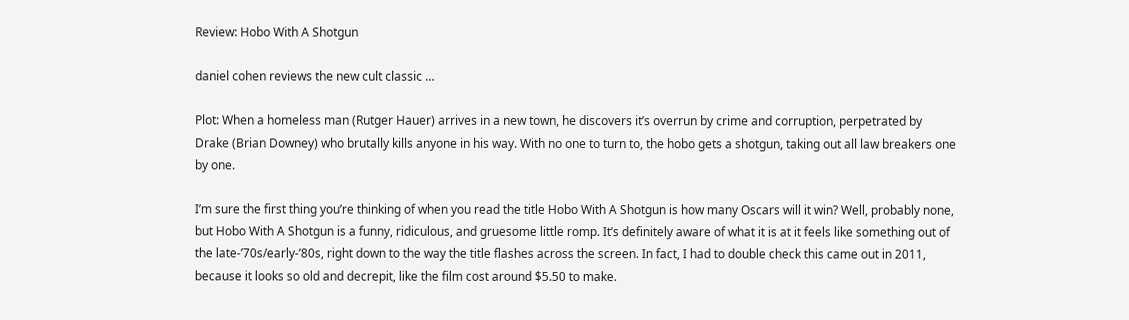Review: Hobo With A Shotgun

daniel cohen reviews the new cult classic …

Plot: When a homeless man (Rutger Hauer) arrives in a new town, he discovers it’s overrun by crime and corruption, perpetrated by Drake (Brian Downey) who brutally kills anyone in his way. With no one to turn to, the hobo gets a shotgun, taking out all law breakers one by one.

I’m sure the first thing you’re thinking of when you read the title Hobo With A Shotgun is how many Oscars will it win? Well, probably none, but Hobo With A Shotgun is a funny, ridiculous, and gruesome little romp. It’s definitely aware of what it is at it feels like something out of the late-’70s/early-’80s, right down to the way the title flashes across the screen. In fact, I had to double check this came out in 2011, because it looks so old and decrepit, like the film cost around $5.50 to make.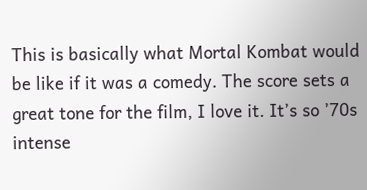This is basically what Mortal Kombat would be like if it was a comedy. The score sets a great tone for the film, I love it. It’s so ’70s intense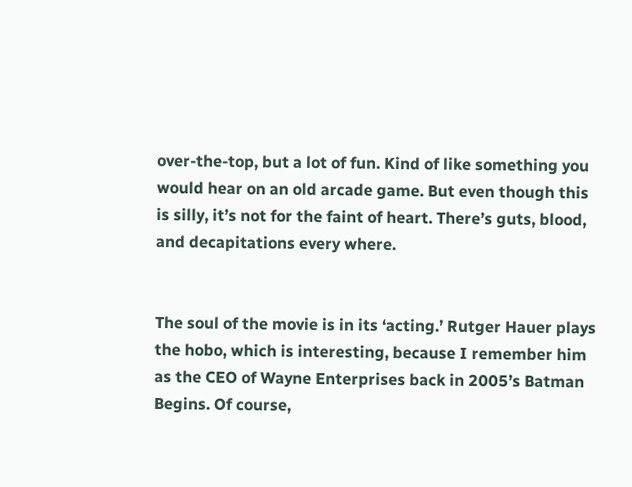over-the-top, but a lot of fun. Kind of like something you would hear on an old arcade game. But even though this is silly, it’s not for the faint of heart. There’s guts, blood, and decapitations every where.


The soul of the movie is in its ‘acting.’ Rutger Hauer plays the hobo, which is interesting, because I remember him as the CEO of Wayne Enterprises back in 2005’s Batman Begins. Of course,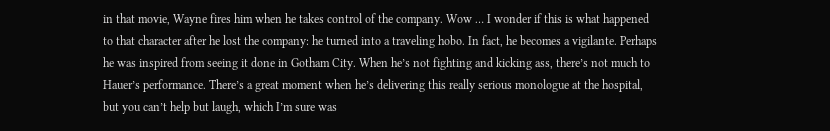in that movie, Wayne fires him when he takes control of the company. Wow … I wonder if this is what happened to that character after he lost the company: he turned into a traveling hobo. In fact, he becomes a vigilante. Perhaps he was inspired from seeing it done in Gotham City. When he’s not fighting and kicking ass, there’s not much to Hauer’s performance. There’s a great moment when he’s delivering this really serious monologue at the hospital, but you can’t help but laugh, which I’m sure was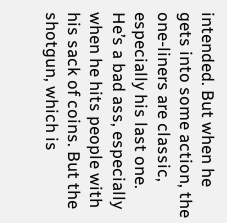intended. But when he gets into some action, the one-liners are classic, especially his last one. He’s a bad ass, especially when he hits people with his sack of coins. But the shotgun, which is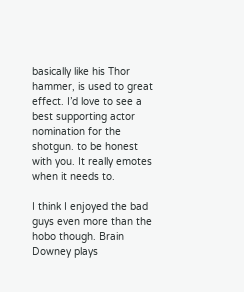basically like his Thor hammer, is used to great effect. I’d love to see a best supporting actor nomination for the shotgun. to be honest with you. It really emotes when it needs to.

I think I enjoyed the bad guys even more than the hobo though. Brain Downey plays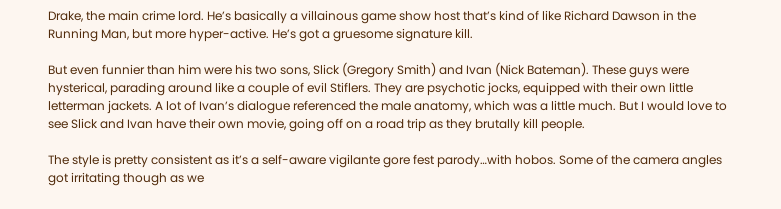Drake, the main crime lord. He’s basically a villainous game show host that’s kind of like Richard Dawson in the Running Man, but more hyper-active. He’s got a gruesome signature kill.

But even funnier than him were his two sons, Slick (Gregory Smith) and Ivan (Nick Bateman). These guys were hysterical, parading around like a couple of evil Stiflers. They are psychotic jocks, equipped with their own little letterman jackets. A lot of Ivan’s dialogue referenced the male anatomy, which was a little much. But I would love to see Slick and Ivan have their own movie, going off on a road trip as they brutally kill people.

The style is pretty consistent as it’s a self-aware vigilante gore fest parody…with hobos. Some of the camera angles got irritating though as we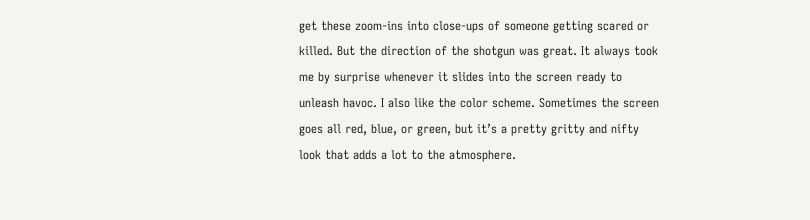get these zoom-ins into close-ups of someone getting scared or killed. But the direction of the shotgun was great. It always took me by surprise whenever it slides into the screen ready to unleash havoc. I also like the color scheme. Sometimes the screen goes all red, blue, or green, but it’s a pretty gritty and nifty look that adds a lot to the atmosphere.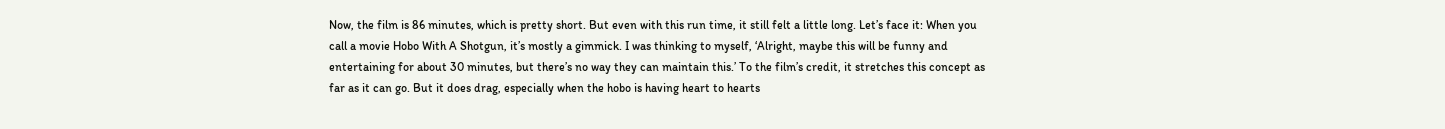Now, the film is 86 minutes, which is pretty short. But even with this run time, it still felt a little long. Let’s face it: When you call a movie Hobo With A Shotgun, it’s mostly a gimmick. I was thinking to myself, ‘Alright, maybe this will be funny and entertaining for about 30 minutes, but there’s no way they can maintain this.’ To the film’s credit, it stretches this concept as far as it can go. But it does drag, especially when the hobo is having heart to hearts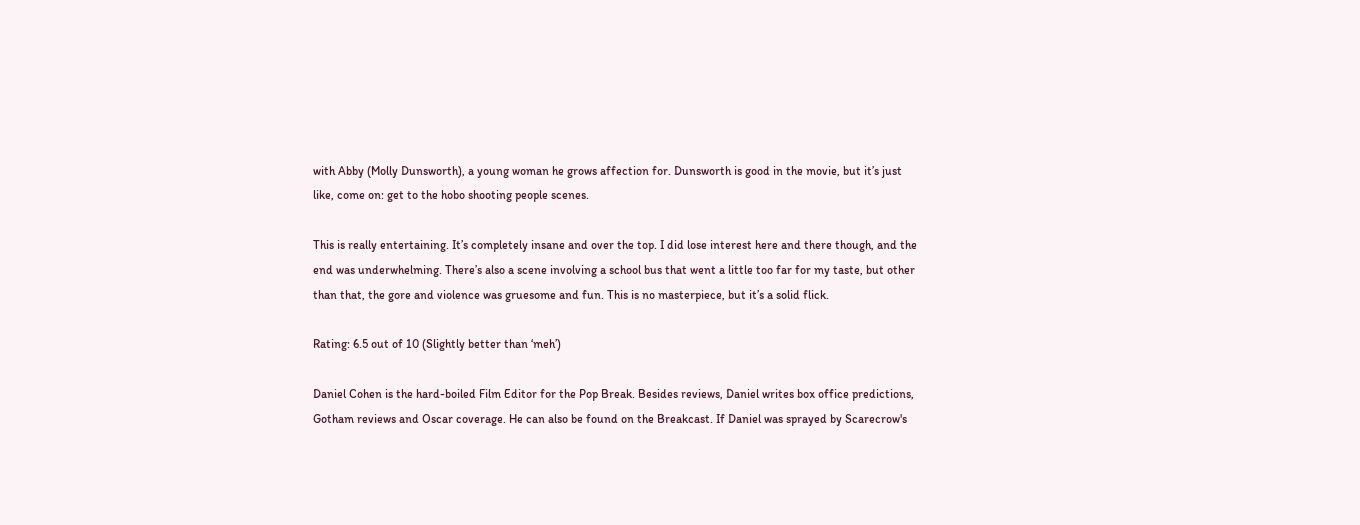with Abby (Molly Dunsworth), a young woman he grows affection for. Dunsworth is good in the movie, but it’s just like, come on: get to the hobo shooting people scenes.

This is really entertaining. It’s completely insane and over the top. I did lose interest here and there though, and the end was underwhelming. There’s also a scene involving a school bus that went a little too far for my taste, but other than that, the gore and violence was gruesome and fun. This is no masterpiece, but it’s a solid flick.

Rating: 6.5 out of 10 (Slightly better than ‘meh’)

Daniel Cohen is the hard-boiled Film Editor for the Pop Break. Besides reviews, Daniel writes box office predictions, Gotham reviews and Oscar coverage. He can also be found on the Breakcast. If Daniel was sprayed by Scarecrow's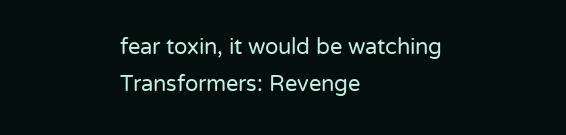fear toxin, it would be watching Transformers: Revenge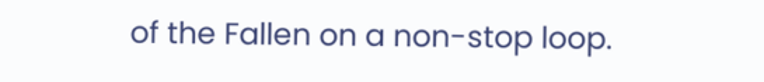of the Fallen on a non-stop loop.